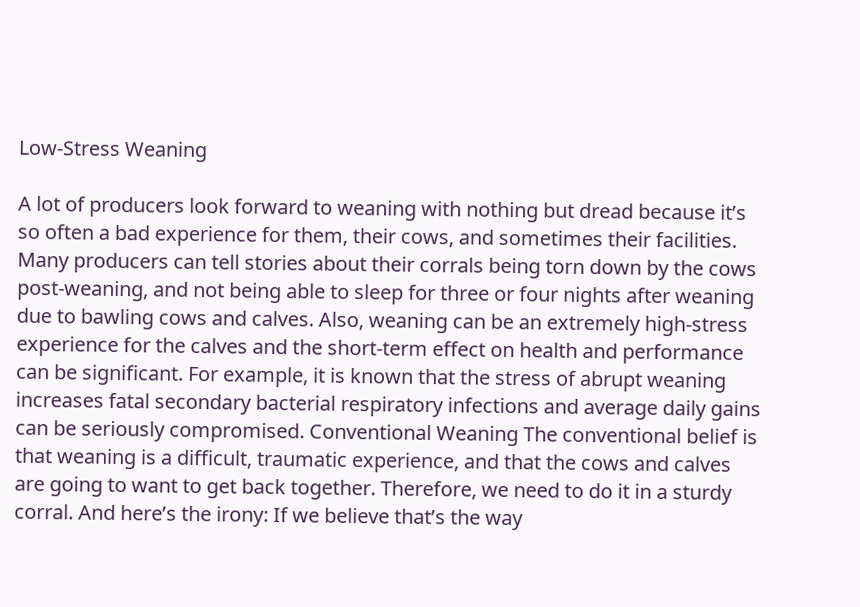Low-Stress Weaning

A lot of producers look forward to weaning with nothing but dread because it’s so often a bad experience for them, their cows, and sometimes their facilities. Many producers can tell stories about their corrals being torn down by the cows post-weaning, and not being able to sleep for three or four nights after weaning due to bawling cows and calves. Also, weaning can be an extremely high-stress experience for the calves and the short-term effect on health and performance can be significant. For example, it is known that the stress of abrupt weaning increases fatal secondary bacterial respiratory infections and average daily gains can be seriously compromised. Conventional Weaning The conventional belief is that weaning is a difficult, traumatic experience, and that the cows and calves are going to want to get back together. Therefore, we need to do it in a sturdy corral. And here’s the irony: If we believe that’s the way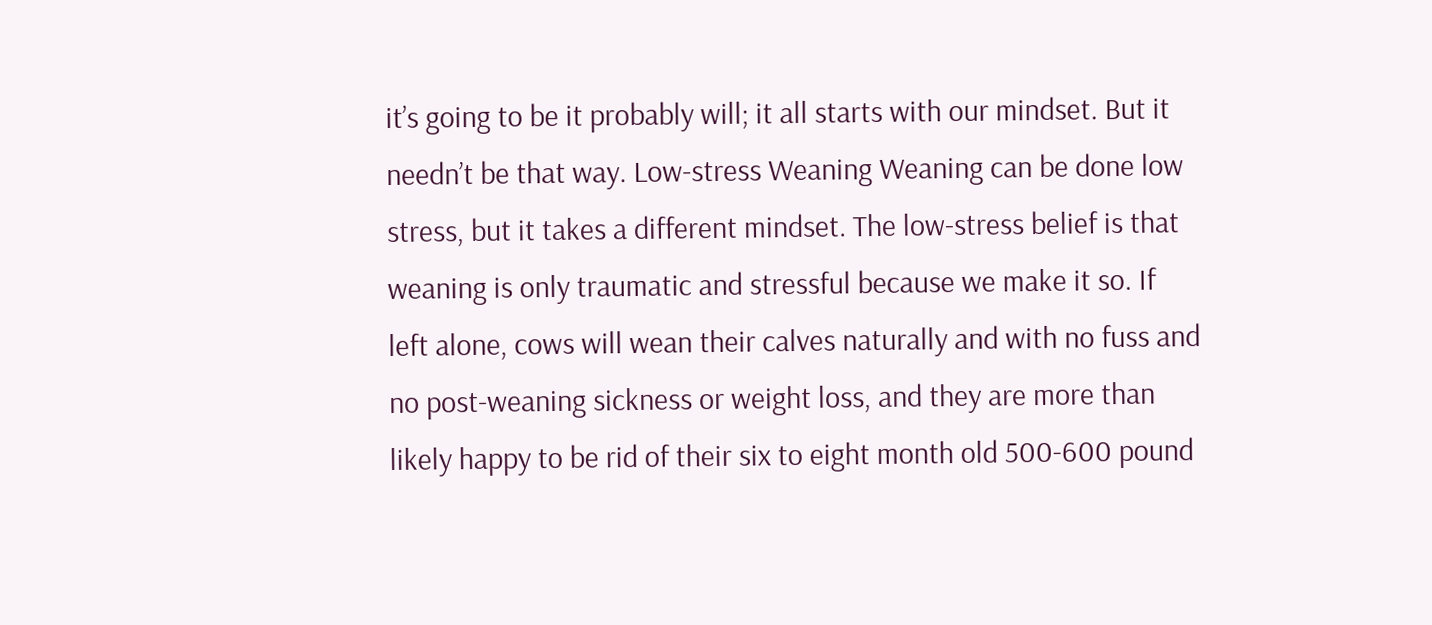it’s going to be it probably will; it all starts with our mindset. But it needn’t be that way. Low-stress Weaning Weaning can be done low stress, but it takes a different mindset. The low-stress belief is that weaning is only traumatic and stressful because we make it so. If left alone, cows will wean their calves naturally and with no fuss and no post-weaning sickness or weight loss, and they are more than likely happy to be rid of their six to eight month old 500-600 pound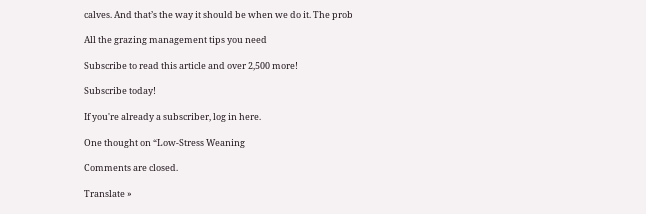calves. And that’s the way it should be when we do it. The prob

All the grazing management tips you need

Subscribe to read this article and over 2,500 more!

Subscribe today!

If you're already a subscriber, log in here.

One thought on “Low-Stress Weaning

Comments are closed.

Translate »